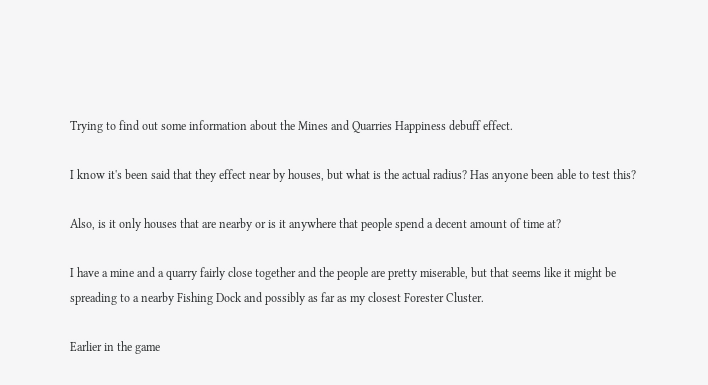Trying to find out some information about the Mines and Quarries Happiness debuff effect.

I know it's been said that they effect near by houses, but what is the actual radius? Has anyone been able to test this?

Also, is it only houses that are nearby or is it anywhere that people spend a decent amount of time at?

I have a mine and a quarry fairly close together and the people are pretty miserable, but that seems like it might be spreading to a nearby Fishing Dock and possibly as far as my closest Forester Cluster.

Earlier in the game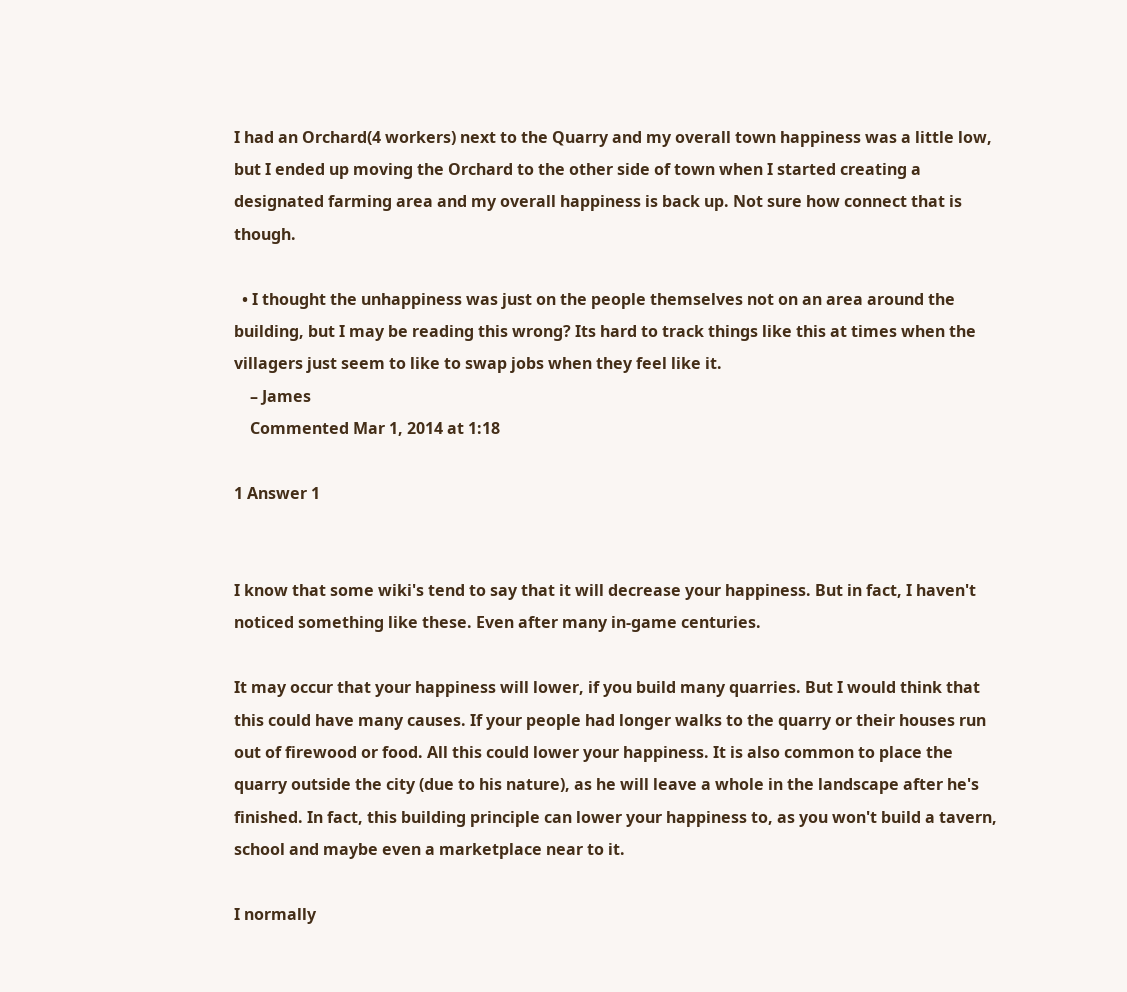I had an Orchard(4 workers) next to the Quarry and my overall town happiness was a little low, but I ended up moving the Orchard to the other side of town when I started creating a designated farming area and my overall happiness is back up. Not sure how connect that is though.

  • I thought the unhappiness was just on the people themselves not on an area around the building, but I may be reading this wrong? Its hard to track things like this at times when the villagers just seem to like to swap jobs when they feel like it.
    – James
    Commented Mar 1, 2014 at 1:18

1 Answer 1


I know that some wiki's tend to say that it will decrease your happiness. But in fact, I haven't noticed something like these. Even after many in-game centuries.

It may occur that your happiness will lower, if you build many quarries. But I would think that this could have many causes. If your people had longer walks to the quarry or their houses run out of firewood or food. All this could lower your happiness. It is also common to place the quarry outside the city (due to his nature), as he will leave a whole in the landscape after he's finished. In fact, this building principle can lower your happiness to, as you won't build a tavern, school and maybe even a marketplace near to it.

I normally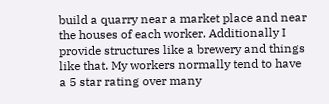build a quarry near a market place and near the houses of each worker. Additionally I provide structures like a brewery and things like that. My workers normally tend to have a 5 star rating over many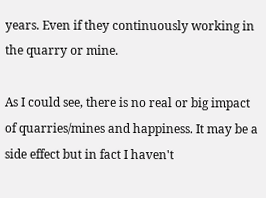years. Even if they continuously working in the quarry or mine.

As I could see, there is no real or big impact of quarries/mines and happiness. It may be a side effect but in fact I haven't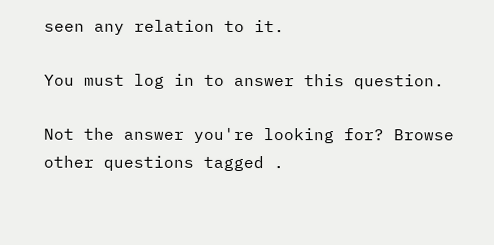seen any relation to it.

You must log in to answer this question.

Not the answer you're looking for? Browse other questions tagged .